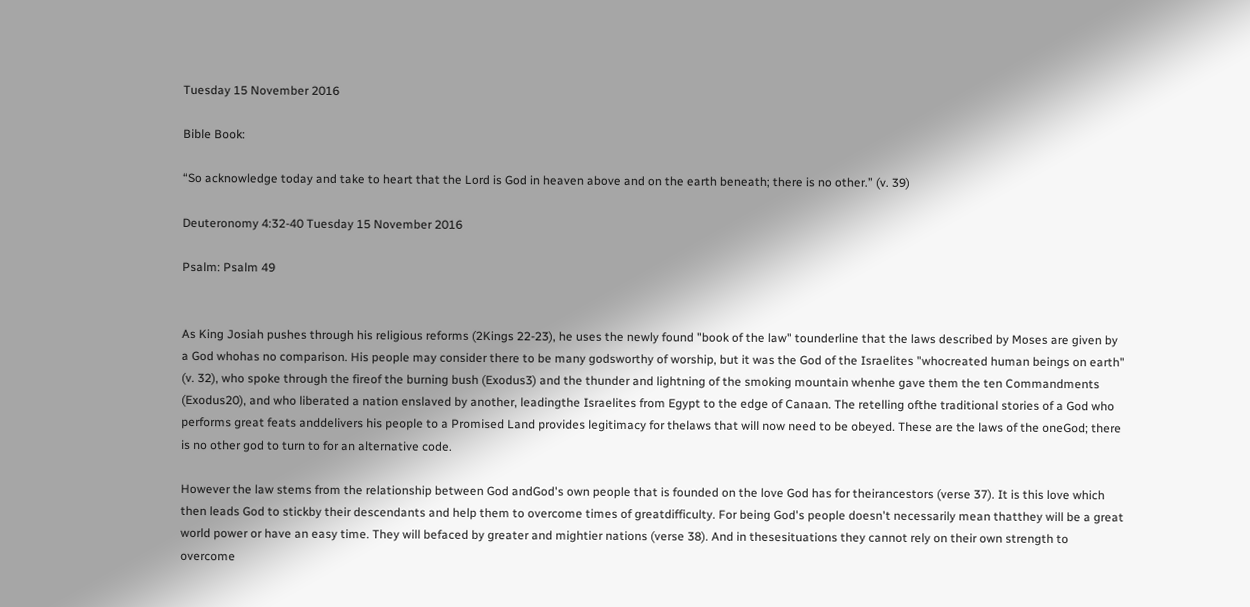Tuesday 15 November 2016

Bible Book:

“So acknowledge today and take to heart that the Lord is God in heaven above and on the earth beneath; there is no other.” (v. 39)

Deuteronomy 4:32-40 Tuesday 15 November 2016

Psalm: Psalm 49


As King Josiah pushes through his religious reforms (2Kings 22-23), he uses the newly found "book of the law" tounderline that the laws described by Moses are given by a God whohas no comparison. His people may consider there to be many godsworthy of worship, but it was the God of the Israelites "whocreated human beings on earth" (v. 32), who spoke through the fireof the burning bush (Exodus3) and the thunder and lightning of the smoking mountain whenhe gave them the ten Commandments (Exodus20), and who liberated a nation enslaved by another, leadingthe Israelites from Egypt to the edge of Canaan. The retelling ofthe traditional stories of a God who performs great feats anddelivers his people to a Promised Land provides legitimacy for thelaws that will now need to be obeyed. These are the laws of the oneGod; there is no other god to turn to for an alternative code.

However the law stems from the relationship between God andGod's own people that is founded on the love God has for theirancestors (verse 37). It is this love which then leads God to stickby their descendants and help them to overcome times of greatdifficulty. For being God's people doesn't necessarily mean thatthey will be a great world power or have an easy time. They will befaced by greater and mightier nations (verse 38). And in thesesituations they cannot rely on their own strength to overcome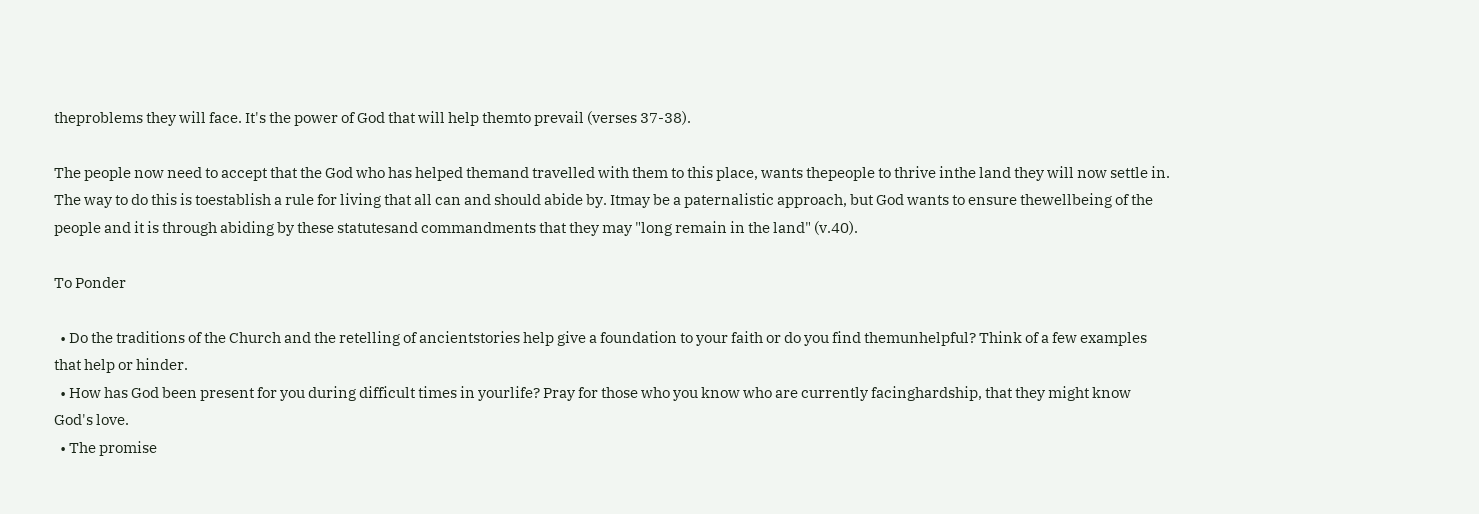theproblems they will face. It's the power of God that will help themto prevail (verses 37-38).

The people now need to accept that the God who has helped themand travelled with them to this place, wants thepeople to thrive inthe land they will now settle in. The way to do this is toestablish a rule for living that all can and should abide by. Itmay be a paternalistic approach, but God wants to ensure thewellbeing of the people and it is through abiding by these statutesand commandments that they may "long remain in the land" (v.40).

To Ponder

  • Do the traditions of the Church and the retelling of ancientstories help give a foundation to your faith or do you find themunhelpful? Think of a few examples that help or hinder.
  • How has God been present for you during difficult times in yourlife? Pray for those who you know who are currently facinghardship, that they might know God's love.
  • The promise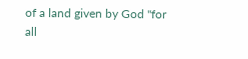of a land given by God "for all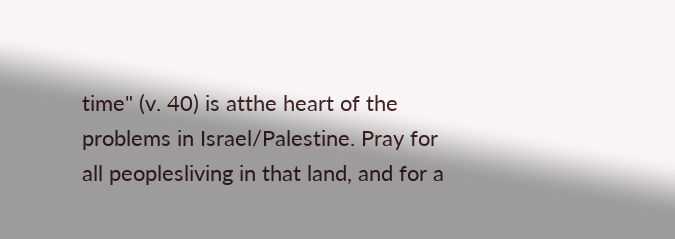time" (v. 40) is atthe heart of the problems in Israel/Palestine. Pray for all peoplesliving in that land, and for a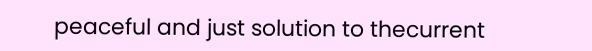peaceful and just solution to thecurrent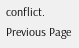conflict.
Previous Page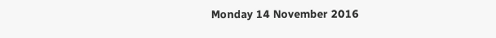Monday 14 November 2016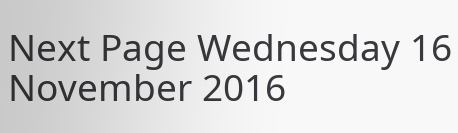Next Page Wednesday 16 November 2016